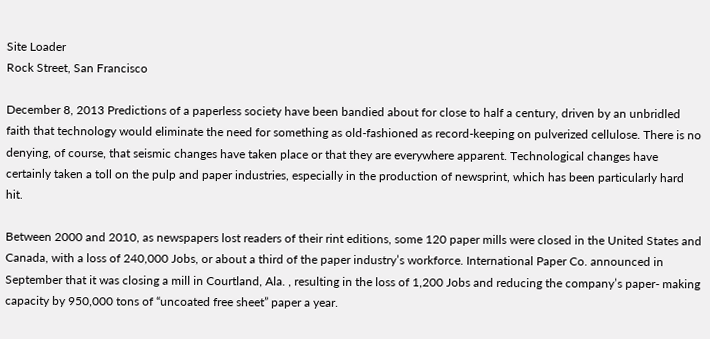Site Loader
Rock Street, San Francisco

December 8, 2013 Predictions of a paperless society have been bandied about for close to half a century, driven by an unbridled faith that technology would eliminate the need for something as old-fashioned as record-keeping on pulverized cellulose. There is no denying, of course, that seismic changes have taken place or that they are everywhere apparent. Technological changes have certainly taken a toll on the pulp and paper industries, especially in the production of newsprint, which has been particularly hard hit.

Between 2000 and 2010, as newspapers lost readers of their rint editions, some 120 paper mills were closed in the United States and Canada, with a loss of 240,000 Jobs, or about a third of the paper industry’s workforce. International Paper Co. announced in September that it was closing a mill in Courtland, Ala. , resulting in the loss of 1,200 Jobs and reducing the company’s paper- making capacity by 950,000 tons of “uncoated free sheet” paper a year.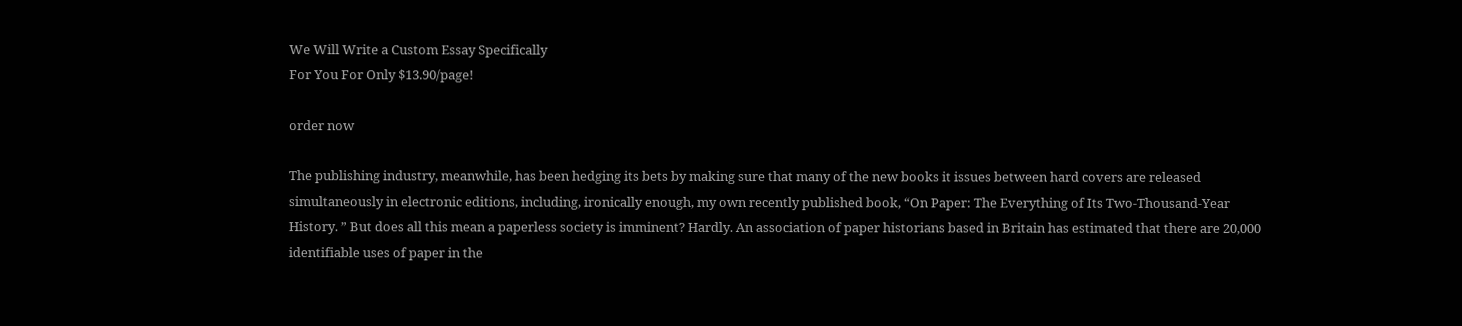We Will Write a Custom Essay Specifically
For You For Only $13.90/page!

order now

The publishing industry, meanwhile, has been hedging its bets by making sure that many of the new books it issues between hard covers are released simultaneously in electronic editions, including, ironically enough, my own recently published book, “On Paper: The Everything of Its Two-Thousand-Year History. ” But does all this mean a paperless society is imminent? Hardly. An association of paper historians based in Britain has estimated that there are 20,000 identifiable uses of paper in the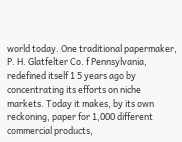world today. One traditional papermaker, P. H. Glatfelter Co. f Pennsylvania, redefined itself 1 5 years ago by concentrating its efforts on niche markets. Today it makes, by its own reckoning, paper for 1,000 different commercial products,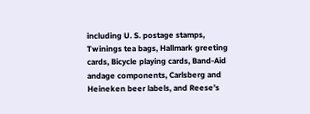including U. S. postage stamps, Twinings tea bags, Hallmark greeting cards, Bicycle playing cards, Band-Aid andage components, Carlsberg and Heineken beer labels, and Reese’s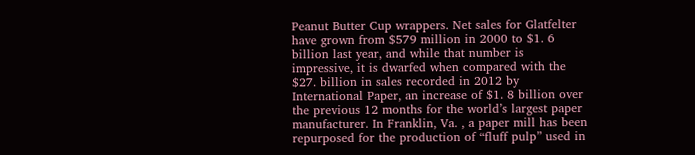Peanut Butter Cup wrappers. Net sales for Glatfelter have grown from $579 million in 2000 to $1. 6 billion last year, and while that number is impressive, it is dwarfed when compared with the $27. billion in sales recorded in 2012 by International Paper, an increase of $1. 8 billion over the previous 12 months for the world’s largest paper manufacturer. In Franklin, Va. , a paper mill has been repurposed for the production of “fluff pulp” used in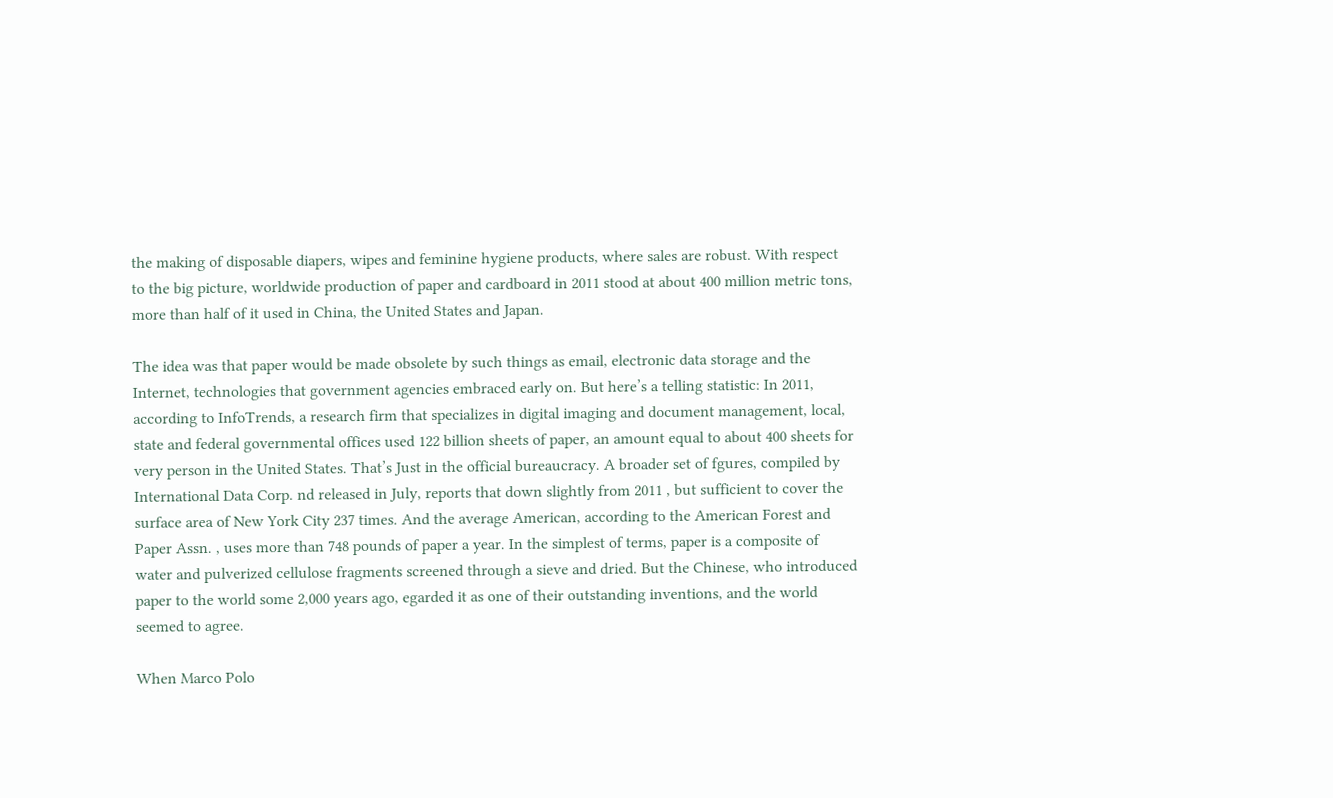the making of disposable diapers, wipes and feminine hygiene products, where sales are robust. With respect to the big picture, worldwide production of paper and cardboard in 2011 stood at about 400 million metric tons, more than half of it used in China, the United States and Japan.

The idea was that paper would be made obsolete by such things as email, electronic data storage and the Internet, technologies that government agencies embraced early on. But here’s a telling statistic: In 2011, according to InfoTrends, a research firm that specializes in digital imaging and document management, local, state and federal governmental offices used 122 billion sheets of paper, an amount equal to about 400 sheets for very person in the United States. That’s Just in the official bureaucracy. A broader set of fgures, compiled by International Data Corp. nd released in July, reports that down slightly from 2011 , but sufficient to cover the surface area of New York City 237 times. And the average American, according to the American Forest and Paper Assn. , uses more than 748 pounds of paper a year. In the simplest of terms, paper is a composite of water and pulverized cellulose fragments screened through a sieve and dried. But the Chinese, who introduced paper to the world some 2,000 years ago, egarded it as one of their outstanding inventions, and the world seemed to agree.

When Marco Polo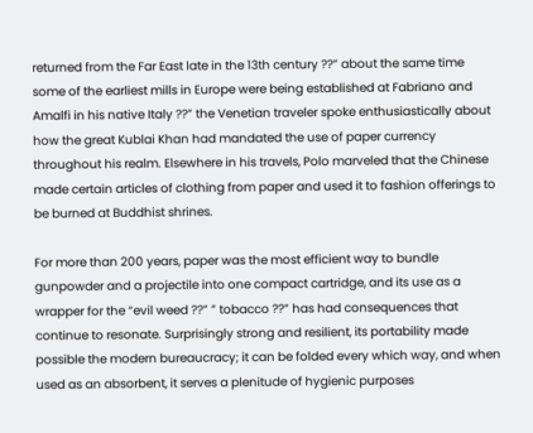returned from the Far East late in the 13th century ??” about the same time some of the earliest mills in Europe were being established at Fabriano and Amalfi in his native Italy ??” the Venetian traveler spoke enthusiastically about how the great Kublai Khan had mandated the use of paper currency throughout his realm. Elsewhere in his travels, Polo marveled that the Chinese made certain articles of clothing from paper and used it to fashion offerings to be burned at Buddhist shrines.

For more than 200 years, paper was the most efficient way to bundle gunpowder and a projectile into one compact cartridge, and its use as a wrapper for the “evil weed ??” ” tobacco ??” has had consequences that continue to resonate. Surprisingly strong and resilient, its portability made possible the modern bureaucracy; it can be folded every which way, and when used as an absorbent, it serves a plenitude of hygienic purposes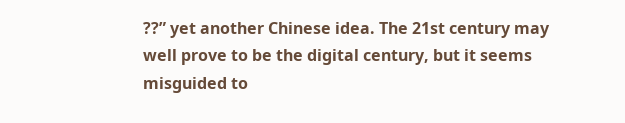??” yet another Chinese idea. The 21st century may well prove to be the digital century, but it seems misguided to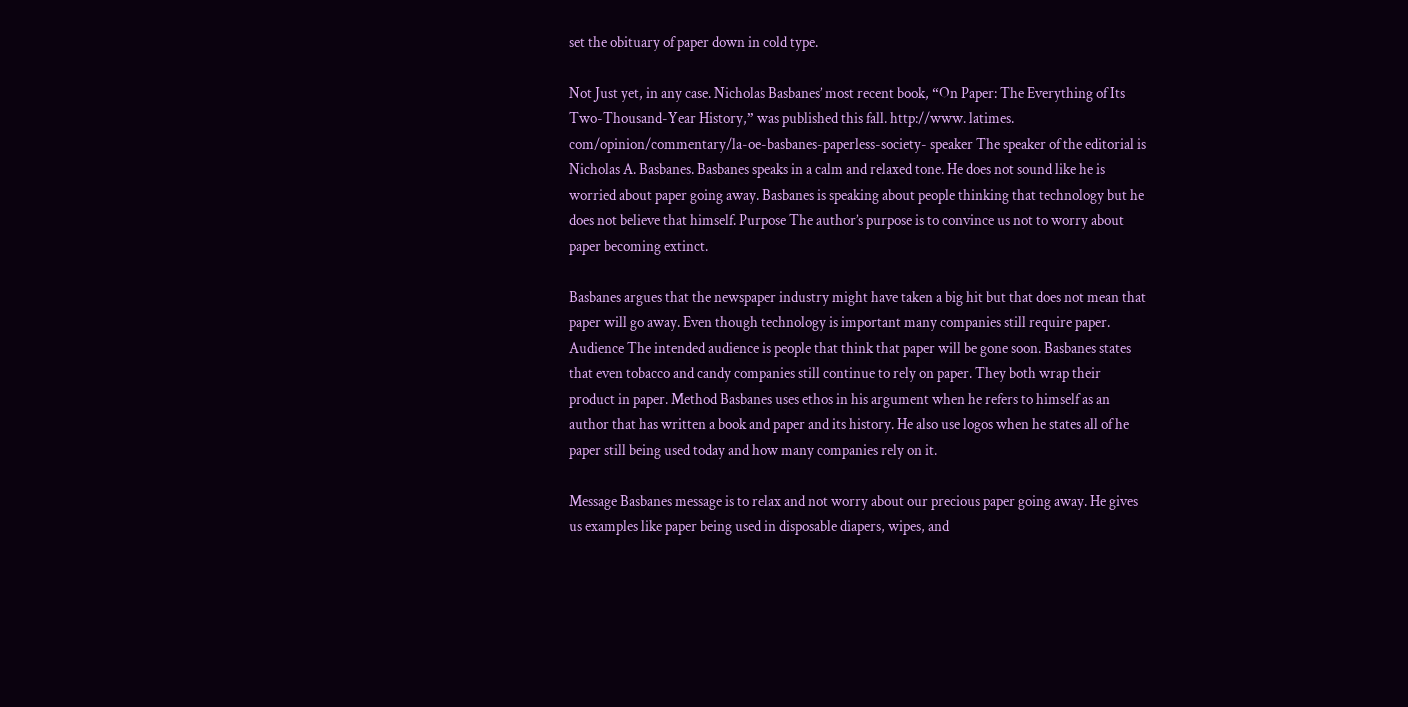set the obituary of paper down in cold type.

Not Just yet, in any case. Nicholas Basbanes’ most recent book, “On Paper: The Everything of Its Two-Thousand-Year History,” was published this fall. http://www. latimes. com/opinion/commentary/la-oe-basbanes-paperless-society- speaker The speaker of the editorial is Nicholas A. Basbanes. Basbanes speaks in a calm and relaxed tone. He does not sound like he is worried about paper going away. Basbanes is speaking about people thinking that technology but he does not believe that himself. Purpose The author’s purpose is to convince us not to worry about paper becoming extinct.

Basbanes argues that the newspaper industry might have taken a big hit but that does not mean that paper will go away. Even though technology is important many companies still require paper. Audience The intended audience is people that think that paper will be gone soon. Basbanes states that even tobacco and candy companies still continue to rely on paper. They both wrap their product in paper. Method Basbanes uses ethos in his argument when he refers to himself as an author that has written a book and paper and its history. He also use logos when he states all of he paper still being used today and how many companies rely on it.

Message Basbanes message is to relax and not worry about our precious paper going away. He gives us examples like paper being used in disposable diapers, wipes, and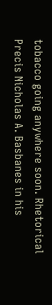tobacco going anywhere soon. Rhetorical Precis Nicholas A. Basbanes in his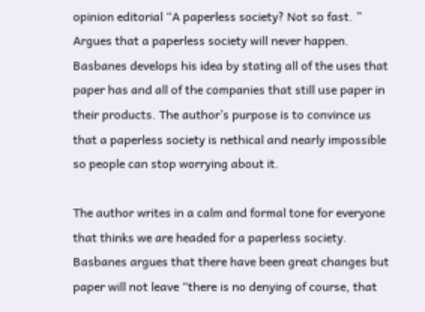opinion editorial “A paperless society? Not so fast. ” Argues that a paperless society will never happen. Basbanes develops his idea by stating all of the uses that paper has and all of the companies that still use paper in their products. The author’s purpose is to convince us that a paperless society is nethical and nearly impossible so people can stop worrying about it.

The author writes in a calm and formal tone for everyone that thinks we are headed for a paperless society. Basbanes argues that there have been great changes but paper will not leave “there is no denying of course, that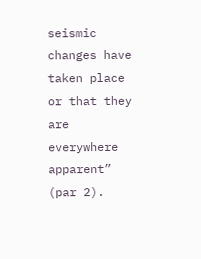seismic changes have taken place or that they are everywhere apparent” (par 2).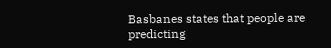Basbanes states that people are predicting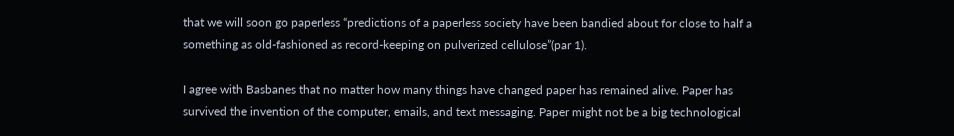that we will soon go paperless “predictions of a paperless society have been bandied about for close to half a something as old-fashioned as record-keeping on pulverized cellulose”(par 1).

I agree with Basbanes that no matter how many things have changed paper has remained alive. Paper has survived the invention of the computer, emails, and text messaging. Paper might not be a big technological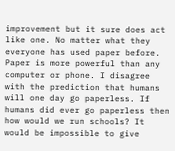improvement but it sure does act like one. No matter what they everyone has used paper before. Paper is more powerful than any computer or phone. I disagree with the prediction that humans will one day go paperless. If humans did ever go paperless then how would we run schools? It would be impossible to give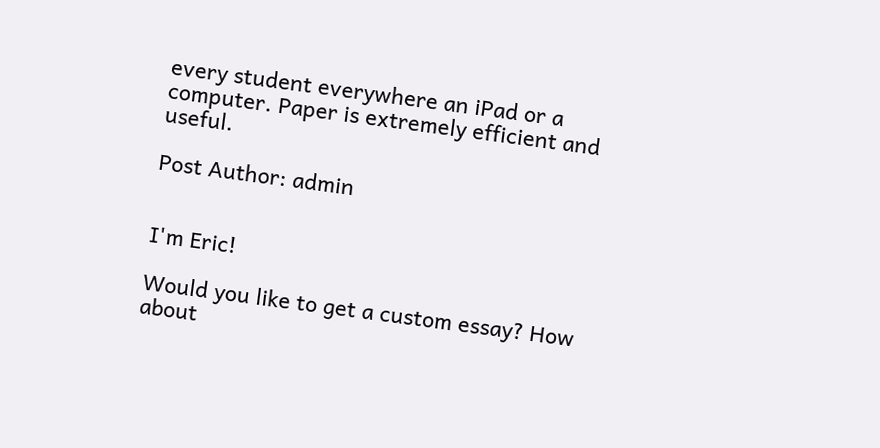every student everywhere an iPad or a computer. Paper is extremely efficient and useful.

Post Author: admin


I'm Eric!

Would you like to get a custom essay? How about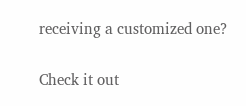receiving a customized one?

Check it out